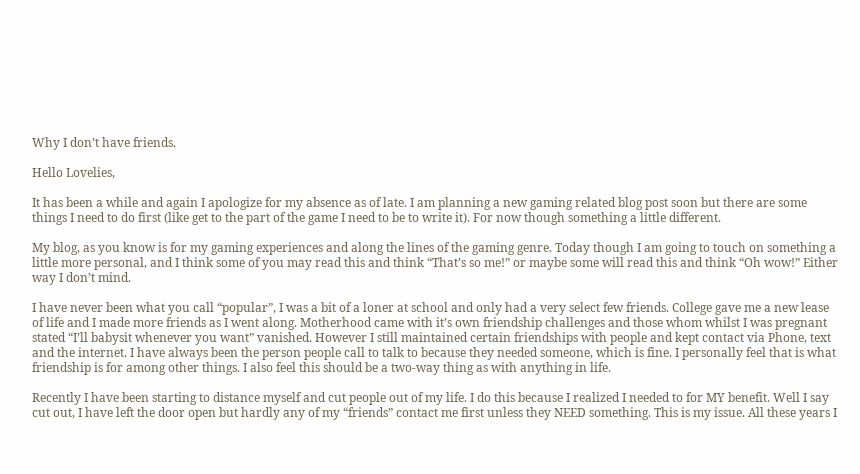Why I don’t have friends.

Hello Lovelies,

It has been a while and again I apologize for my absence as of late. I am planning a new gaming related blog post soon but there are some things I need to do first (like get to the part of the game I need to be to write it). For now though something a little different.

My blog, as you know is for my gaming experiences and along the lines of the gaming genre. Today though I am going to touch on something a little more personal, and I think some of you may read this and think “That’s so me!” or maybe some will read this and think “Oh wow!” Either way I don’t mind.

I have never been what you call “popular”, I was a bit of a loner at school and only had a very select few friends. College gave me a new lease of life and I made more friends as I went along. Motherhood came with it’s own friendship challenges and those whom whilst I was pregnant stated “I’ll babysit whenever you want” vanished. However I still maintained certain friendships with people and kept contact via Phone, text and the internet. I have always been the person people call to talk to because they needed someone, which is fine. I personally feel that is what friendship is for among other things. I also feel this should be a two-way thing as with anything in life.

Recently I have been starting to distance myself and cut people out of my life. I do this because I realized I needed to for MY benefit. Well I say cut out, I have left the door open but hardly any of my “friends” contact me first unless they NEED something. This is my issue. All these years I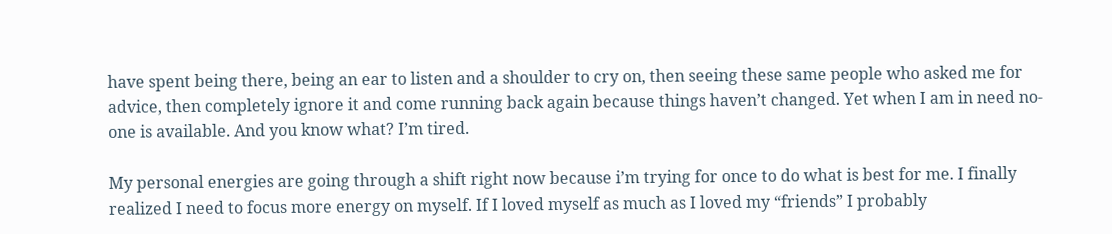have spent being there, being an ear to listen and a shoulder to cry on, then seeing these same people who asked me for advice, then completely ignore it and come running back again because things haven’t changed. Yet when I am in need no-one is available. And you know what? I’m tired.

My personal energies are going through a shift right now because i’m trying for once to do what is best for me. I finally realized I need to focus more energy on myself. If I loved myself as much as I loved my “friends” I probably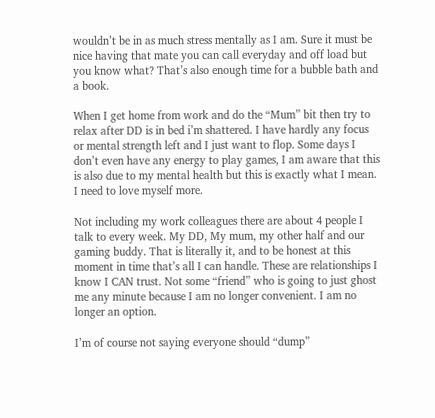wouldn’t be in as much stress mentally as I am. Sure it must be nice having that mate you can call everyday and off load but you know what? That’s also enough time for a bubble bath and a book.

When I get home from work and do the “Mum” bit then try to relax after DD is in bed i’m shattered. I have hardly any focus or mental strength left and I just want to flop. Some days I don’t even have any energy to play games, I am aware that this is also due to my mental health but this is exactly what I mean. I need to love myself more.

Not including my work colleagues there are about 4 people I talk to every week. My DD, My mum, my other half and our gaming buddy. That is literally it, and to be honest at this moment in time that’s all I can handle. These are relationships I know I CAN trust. Not some “friend” who is going to just ghost me any minute because I am no longer convenient. I am no longer an option.

I’m of course not saying everyone should “dump”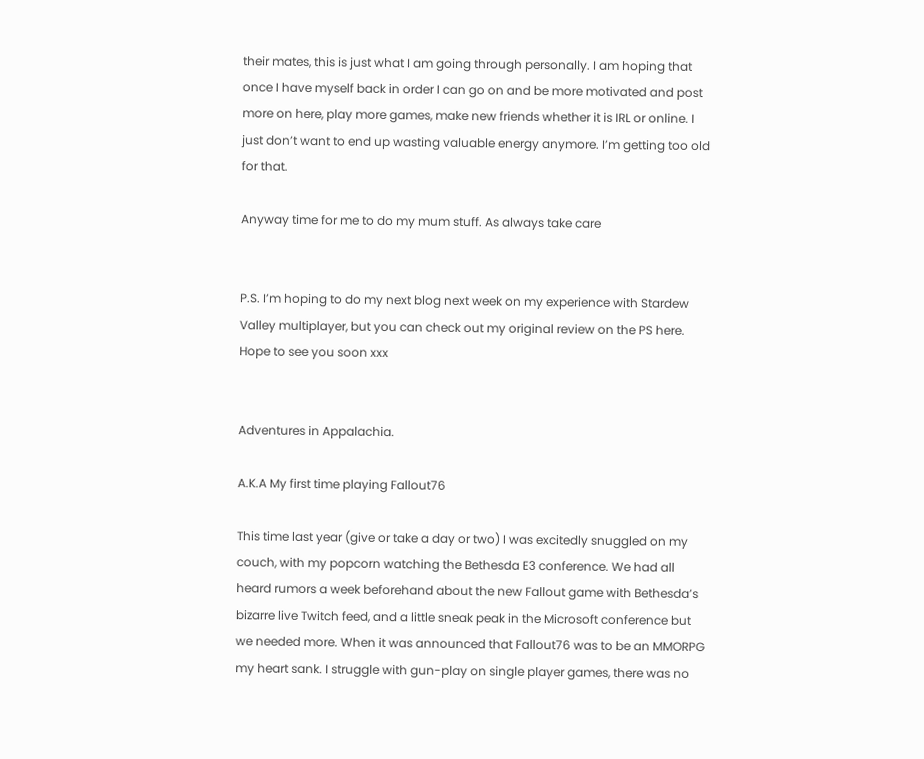their mates, this is just what I am going through personally. I am hoping that once I have myself back in order I can go on and be more motivated and post more on here, play more games, make new friends whether it is IRL or online. I just don’t want to end up wasting valuable energy anymore. I’m getting too old for that.

Anyway time for me to do my mum stuff. As always take care


P.S. I’m hoping to do my next blog next week on my experience with Stardew Valley multiplayer, but you can check out my original review on the PS here. Hope to see you soon xxx


Adventures in Appalachia.

A.K.A My first time playing Fallout76

This time last year (give or take a day or two) I was excitedly snuggled on my couch, with my popcorn watching the Bethesda E3 conference. We had all heard rumors a week beforehand about the new Fallout game with Bethesda’s bizarre live Twitch feed, and a little sneak peak in the Microsoft conference but we needed more. When it was announced that Fallout76 was to be an MMORPG my heart sank. I struggle with gun-play on single player games, there was no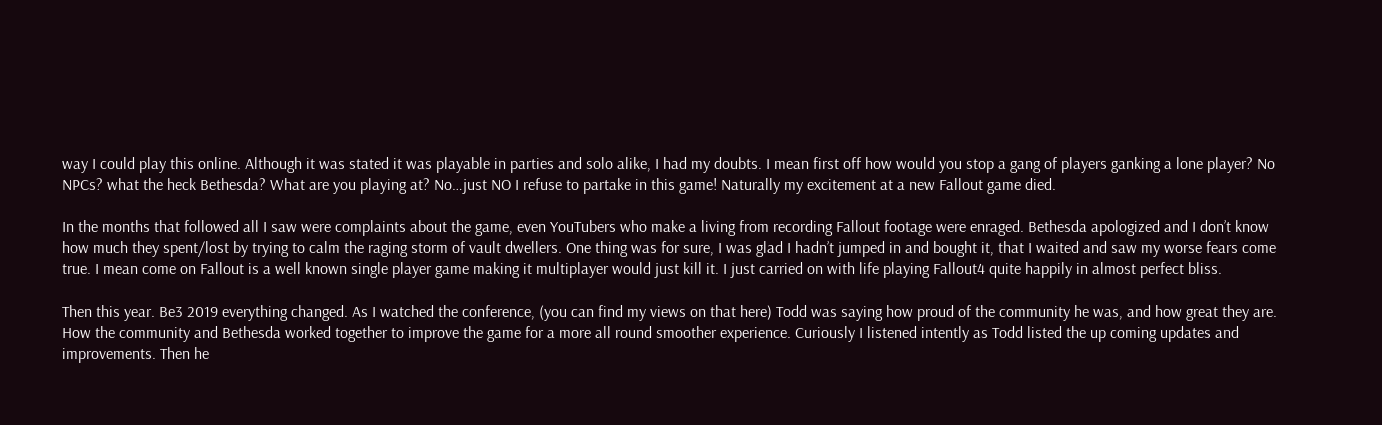way I could play this online. Although it was stated it was playable in parties and solo alike, I had my doubts. I mean first off how would you stop a gang of players ganking a lone player? No NPCs? what the heck Bethesda? What are you playing at? No…just NO I refuse to partake in this game! Naturally my excitement at a new Fallout game died.

In the months that followed all I saw were complaints about the game, even YouTubers who make a living from recording Fallout footage were enraged. Bethesda apologized and I don’t know how much they spent/lost by trying to calm the raging storm of vault dwellers. One thing was for sure, I was glad I hadn’t jumped in and bought it, that I waited and saw my worse fears come true. I mean come on Fallout is a well known single player game making it multiplayer would just kill it. I just carried on with life playing Fallout4 quite happily in almost perfect bliss.

Then this year. Be3 2019 everything changed. As I watched the conference, (you can find my views on that here) Todd was saying how proud of the community he was, and how great they are. How the community and Bethesda worked together to improve the game for a more all round smoother experience. Curiously I listened intently as Todd listed the up coming updates and improvements. Then he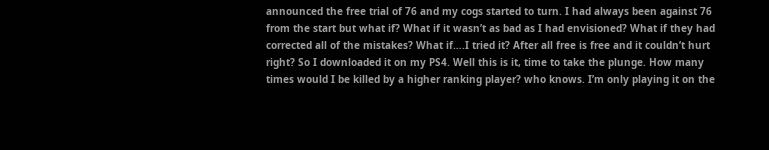announced the free trial of 76 and my cogs started to turn. I had always been against 76 from the start but what if? What if it wasn’t as bad as I had envisioned? What if they had corrected all of the mistakes? What if….I tried it? After all free is free and it couldn’t hurt right? So I downloaded it on my PS4. Well this is it, time to take the plunge. How many times would I be killed by a higher ranking player? who knows. I’m only playing it on the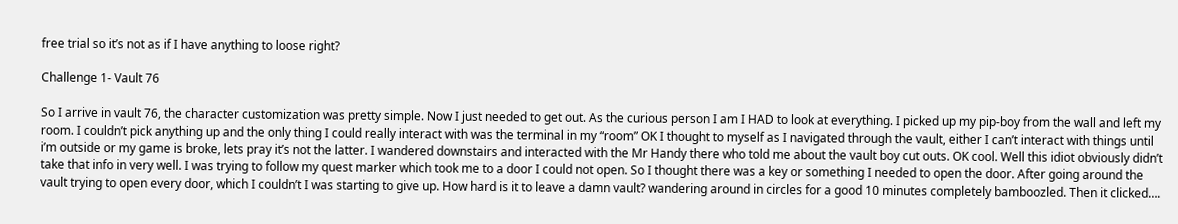free trial so it’s not as if I have anything to loose right?

Challenge 1- Vault 76

So I arrive in vault 76, the character customization was pretty simple. Now I just needed to get out. As the curious person I am I HAD to look at everything. I picked up my pip-boy from the wall and left my room. I couldn’t pick anything up and the only thing I could really interact with was the terminal in my “room” OK I thought to myself as I navigated through the vault, either I can’t interact with things until i’m outside or my game is broke, lets pray it’s not the latter. I wandered downstairs and interacted with the Mr Handy there who told me about the vault boy cut outs. OK cool. Well this idiot obviously didn’t take that info in very well. I was trying to follow my quest marker which took me to a door I could not open. So I thought there was a key or something I needed to open the door. After going around the vault trying to open every door, which I couldn’t I was starting to give up. How hard is it to leave a damn vault? wandering around in circles for a good 10 minutes completely bamboozled. Then it clicked….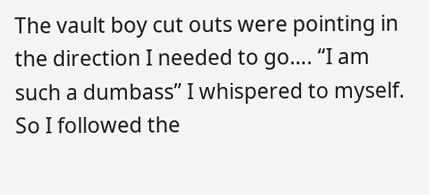The vault boy cut outs were pointing in the direction I needed to go…. “I am such a dumbass” I whispered to myself. So I followed the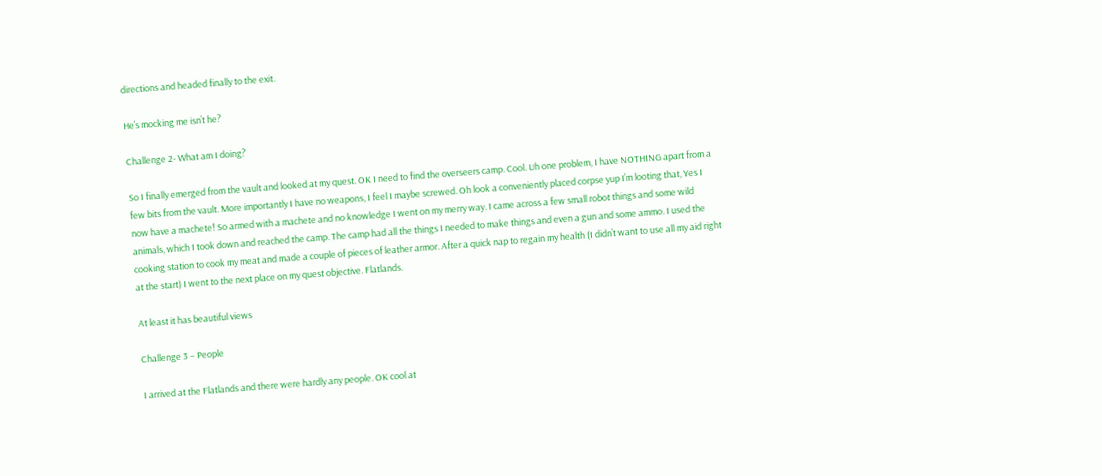directions and headed finally to the exit.

He’s mocking me isn’t he?

Challenge 2- What am I doing?

So I finally emerged from the vault and looked at my quest. OK I need to find the overseers camp. Cool. Uh one problem, I have NOTHING apart from a few bits from the vault. More importantly I have no weapons, I feel I maybe screwed. Oh look a conveniently placed corpse yup I’m looting that, Yes I now have a machete! So armed with a machete and no knowledge I went on my merry way. I came across a few small robot things and some wild animals, which I took down and reached the camp. The camp had all the things I needed to make things and even a gun and some ammo. I used the cooking station to cook my meat and made a couple of pieces of leather armor. After a quick nap to regain my health (I didn’t want to use all my aid right at the start) I went to the next place on my quest objective. Flatlands.

At least it has beautiful views

Challenge 3 – People

I arrived at the Flatlands and there were hardly any people. OK cool at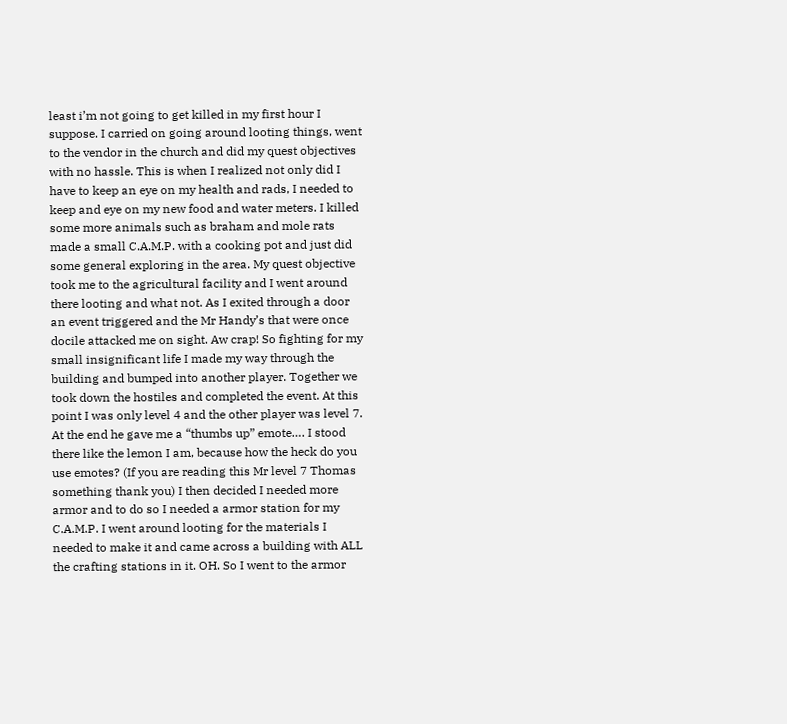least i’m not going to get killed in my first hour I suppose. I carried on going around looting things, went to the vendor in the church and did my quest objectives with no hassle. This is when I realized not only did I have to keep an eye on my health and rads, I needed to keep and eye on my new food and water meters. I killed some more animals such as braham and mole rats made a small C.A.M.P. with a cooking pot and just did some general exploring in the area. My quest objective took me to the agricultural facility and I went around there looting and what not. As I exited through a door an event triggered and the Mr Handy’s that were once docile attacked me on sight. Aw crap! So fighting for my small insignificant life I made my way through the building and bumped into another player. Together we took down the hostiles and completed the event. At this point I was only level 4 and the other player was level 7. At the end he gave me a “thumbs up” emote…. I stood there like the lemon I am, because how the heck do you use emotes? (If you are reading this Mr level 7 Thomas something thank you) I then decided I needed more armor and to do so I needed a armor station for my C.A.M.P. I went around looting for the materials I needed to make it and came across a building with ALL the crafting stations in it. OH. So I went to the armor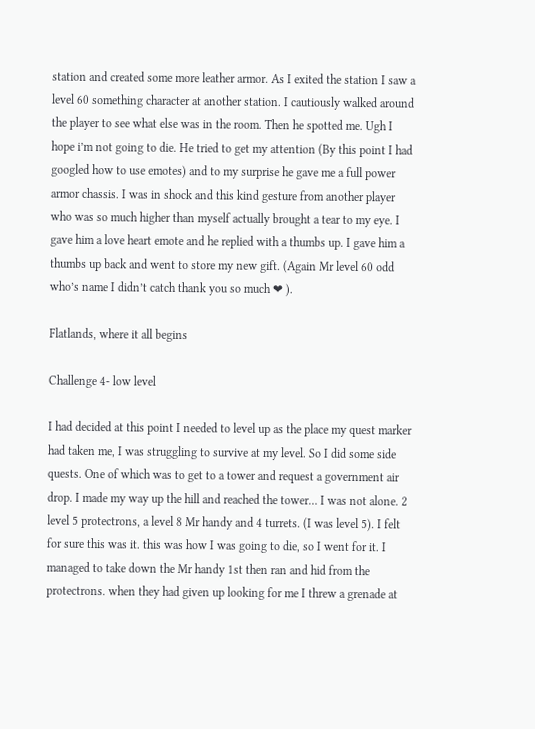station and created some more leather armor. As I exited the station I saw a level 60 something character at another station. I cautiously walked around the player to see what else was in the room. Then he spotted me. Ugh I hope i’m not going to die. He tried to get my attention (By this point I had googled how to use emotes) and to my surprise he gave me a full power armor chassis. I was in shock and this kind gesture from another player who was so much higher than myself actually brought a tear to my eye. I gave him a love heart emote and he replied with a thumbs up. I gave him a thumbs up back and went to store my new gift. (Again Mr level 60 odd who’s name I didn’t catch thank you so much ❤ ).

Flatlands, where it all begins

Challenge 4- low level

I had decided at this point I needed to level up as the place my quest marker had taken me, I was struggling to survive at my level. So I did some side quests. One of which was to get to a tower and request a government air drop. I made my way up the hill and reached the tower… I was not alone. 2 level 5 protectrons, a level 8 Mr handy and 4 turrets. (I was level 5). I felt for sure this was it. this was how I was going to die, so I went for it. I managed to take down the Mr handy 1st then ran and hid from the protectrons. when they had given up looking for me I threw a grenade at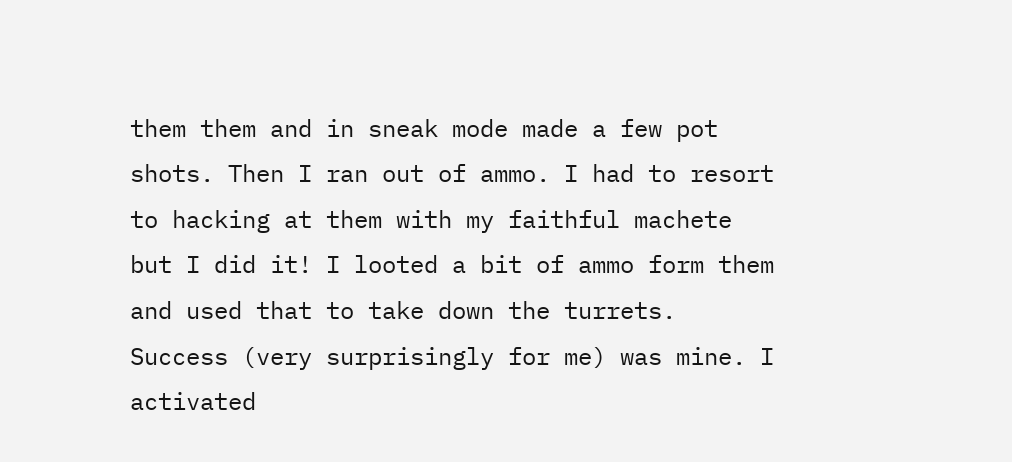them them and in sneak mode made a few pot shots. Then I ran out of ammo. I had to resort to hacking at them with my faithful machete but I did it! I looted a bit of ammo form them and used that to take down the turrets. Success (very surprisingly for me) was mine. I activated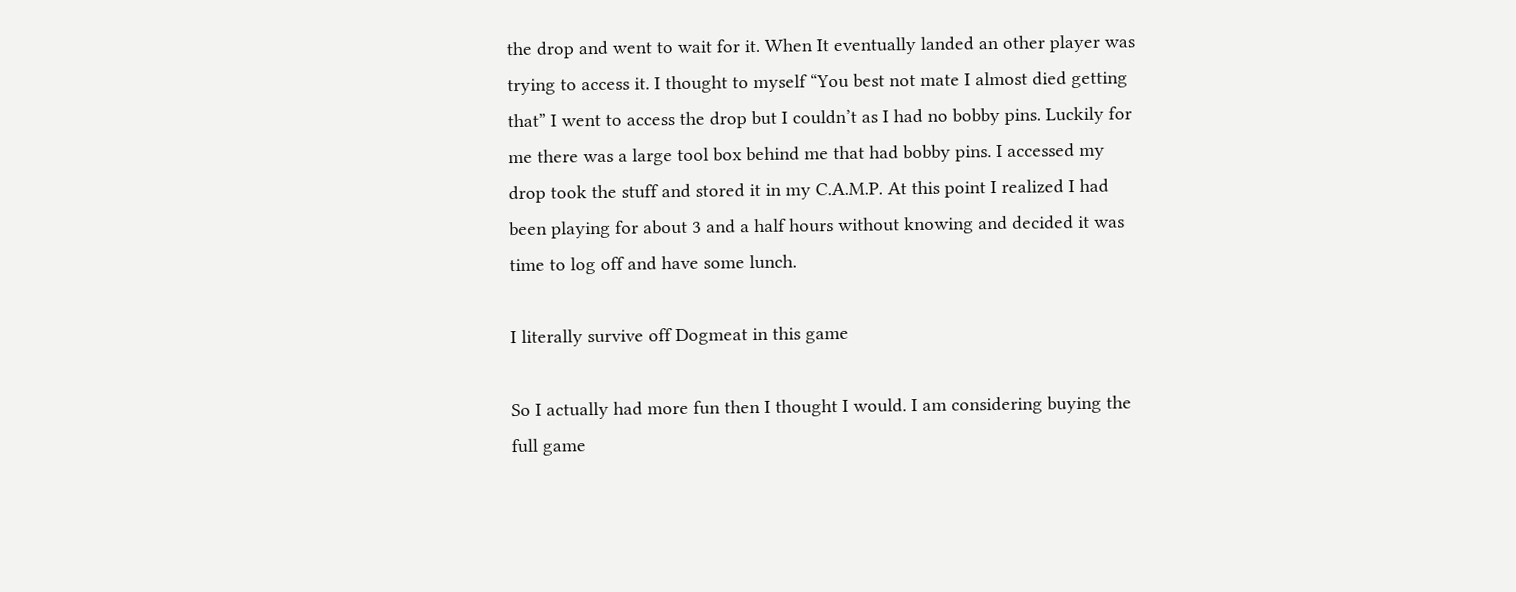the drop and went to wait for it. When It eventually landed an other player was trying to access it. I thought to myself “You best not mate I almost died getting that” I went to access the drop but I couldn’t as I had no bobby pins. Luckily for me there was a large tool box behind me that had bobby pins. I accessed my drop took the stuff and stored it in my C.A.M.P. At this point I realized I had been playing for about 3 and a half hours without knowing and decided it was time to log off and have some lunch.

I literally survive off Dogmeat in this game

So I actually had more fun then I thought I would. I am considering buying the full game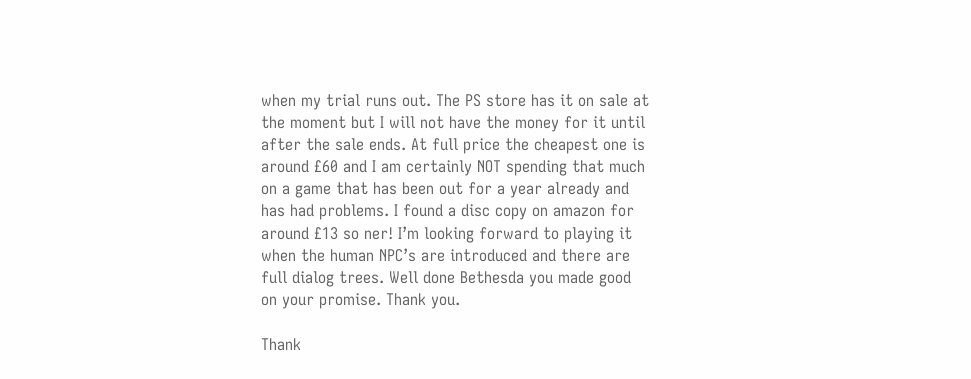when my trial runs out. The PS store has it on sale at the moment but I will not have the money for it until after the sale ends. At full price the cheapest one is around £60 and I am certainly NOT spending that much on a game that has been out for a year already and has had problems. I found a disc copy on amazon for around £13 so ner! I’m looking forward to playing it when the human NPC’s are introduced and there are full dialog trees. Well done Bethesda you made good on your promise. Thank you.

Thank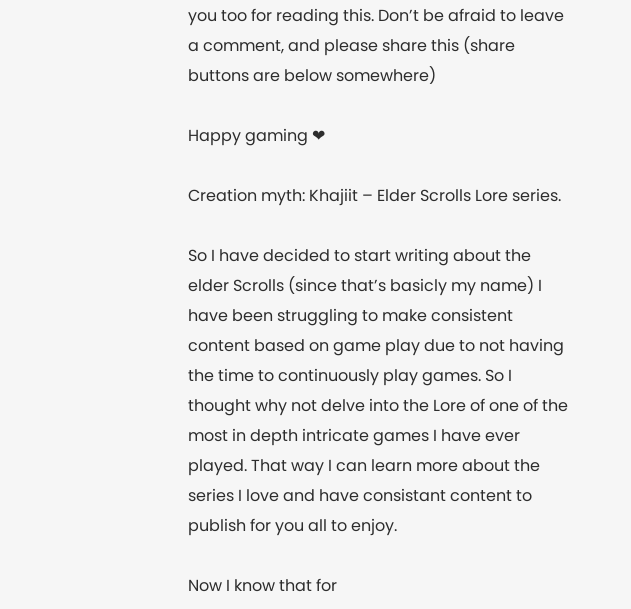you too for reading this. Don’t be afraid to leave a comment, and please share this (share buttons are below somewhere)

Happy gaming ❤

Creation myth: Khajiit – Elder Scrolls Lore series.

So I have decided to start writing about the elder Scrolls (since that’s basicly my name) I have been struggling to make consistent content based on game play due to not having the time to continuously play games. So I thought why not delve into the Lore of one of the most in depth intricate games I have ever played. That way I can learn more about the series I love and have consistant content to publish for you all to enjoy.

Now I know that for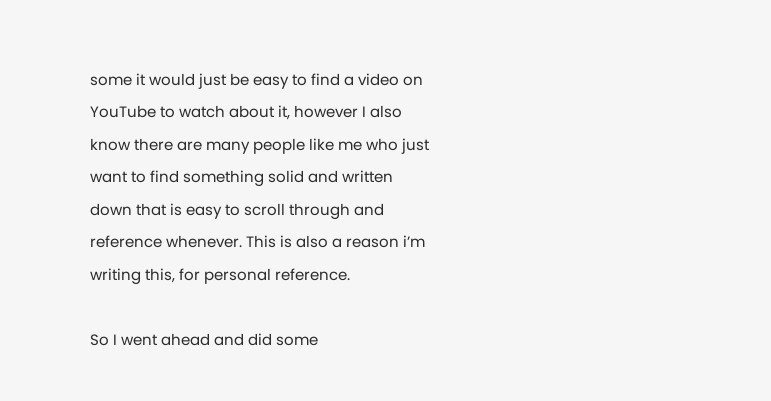some it would just be easy to find a video on YouTube to watch about it, however I also know there are many people like me who just want to find something solid and written down that is easy to scroll through and reference whenever. This is also a reason i’m writing this, for personal reference.

So I went ahead and did some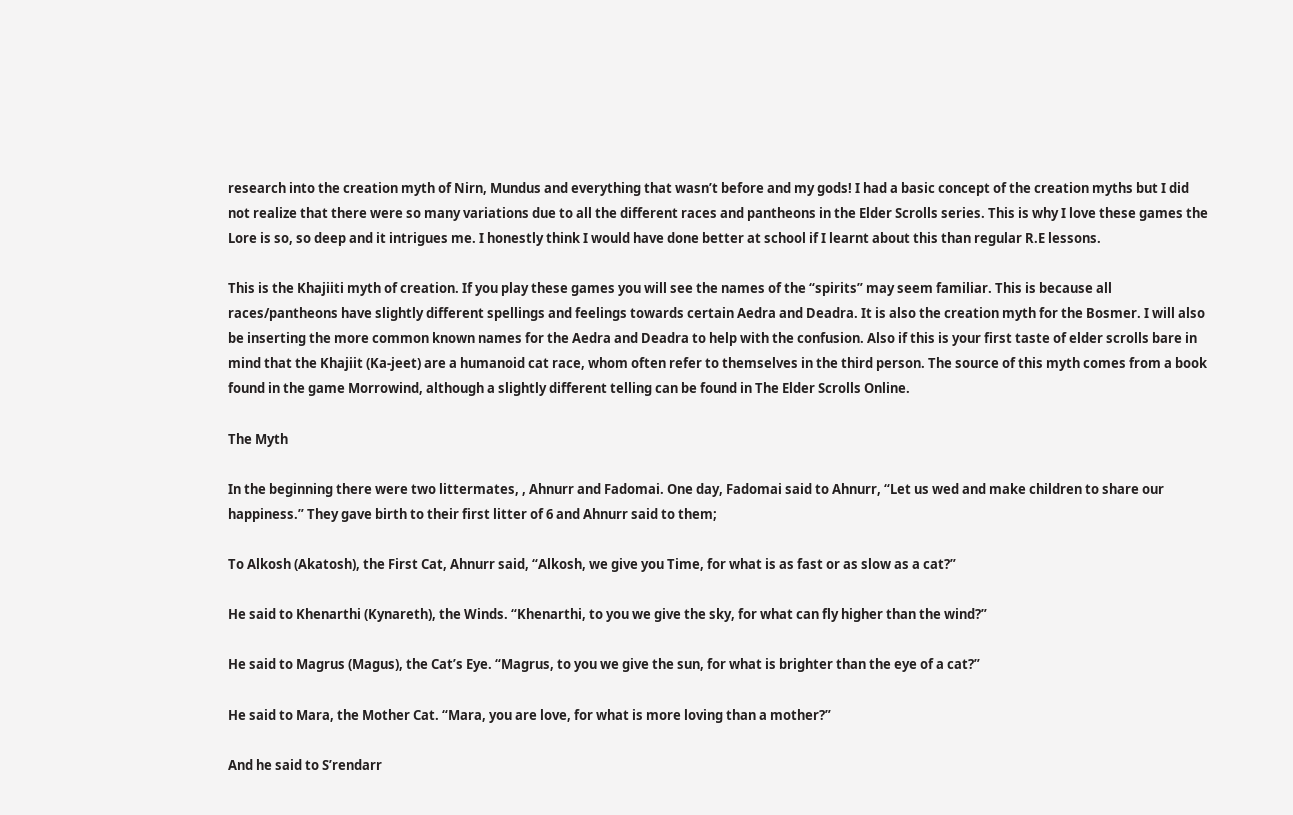research into the creation myth of Nirn, Mundus and everything that wasn’t before and my gods! I had a basic concept of the creation myths but I did not realize that there were so many variations due to all the different races and pantheons in the Elder Scrolls series. This is why I love these games the Lore is so, so deep and it intrigues me. I honestly think I would have done better at school if I learnt about this than regular R.E lessons.

This is the Khajiiti myth of creation. If you play these games you will see the names of the “spirits” may seem familiar. This is because all races/pantheons have slightly different spellings and feelings towards certain Aedra and Deadra. It is also the creation myth for the Bosmer. I will also be inserting the more common known names for the Aedra and Deadra to help with the confusion. Also if this is your first taste of elder scrolls bare in mind that the Khajiit (Ka-jeet) are a humanoid cat race, whom often refer to themselves in the third person. The source of this myth comes from a book found in the game Morrowind, although a slightly different telling can be found in The Elder Scrolls Online.

The Myth

In the beginning there were two littermates, , Ahnurr and Fadomai. One day, Fadomai said to Ahnurr, “Let us wed and make children to share our happiness.” They gave birth to their first litter of 6 and Ahnurr said to them;

To Alkosh (Akatosh), the First Cat, Ahnurr said, “Alkosh, we give you Time, for what is as fast or as slow as a cat?”

He said to Khenarthi (Kynareth), the Winds. “Khenarthi, to you we give the sky, for what can fly higher than the wind?”

He said to Magrus (Magus), the Cat’s Eye. “Magrus, to you we give the sun, for what is brighter than the eye of a cat?”

He said to Mara, the Mother Cat. “Mara, you are love, for what is more loving than a mother?”

And he said to S’rendarr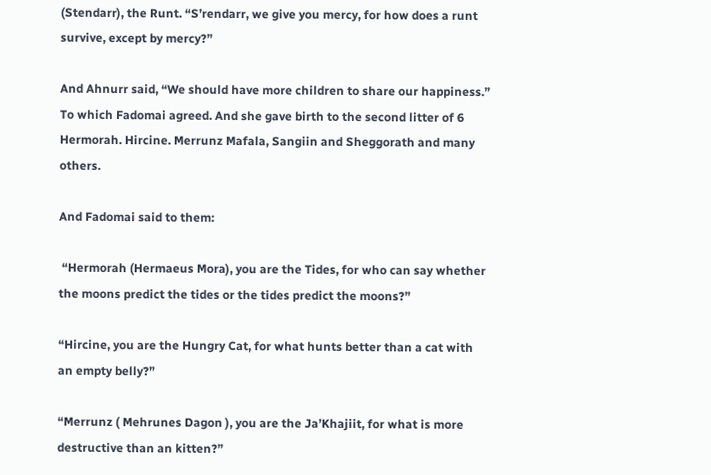(Stendarr), the Runt. “S’rendarr, we give you mercy, for how does a runt survive, except by mercy?”

And Ahnurr said, “We should have more children to share our happiness.” To which Fadomai agreed. And she gave birth to the second litter of 6 Hermorah. Hircine. Merrunz Mafala, Sangiin and Sheggorath and many others.

And Fadomai said to them:

 “Hermorah (Hermaeus Mora), you are the Tides, for who can say whether the moons predict the tides or the tides predict the moons?”

“Hircine, you are the Hungry Cat, for what hunts better than a cat with an empty belly?”

“Merrunz ( Mehrunes Dagon ), you are the Ja’Khajiit, for what is more destructive than an kitten?”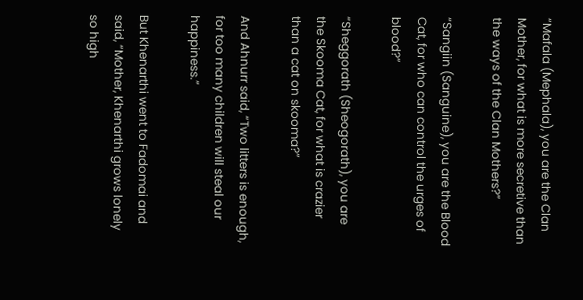“Mafala (Mephala), you are the Clan Mother, for what is more secretive than the ways of the Clan Mothers?”

“Sangiin (Sanguine), you are the Blood Cat, for who can control the urges of blood?”

“Sheggorath (Sheogorath), you are the Skooma Cat, for what is crazier than a cat on skooma?”

And Ahnurr said, “Two litters is enough, for too many children will steal our happiness.”

But Khenarthi went to Fadomai and said, “Mother, Khenarthi grows lonely so high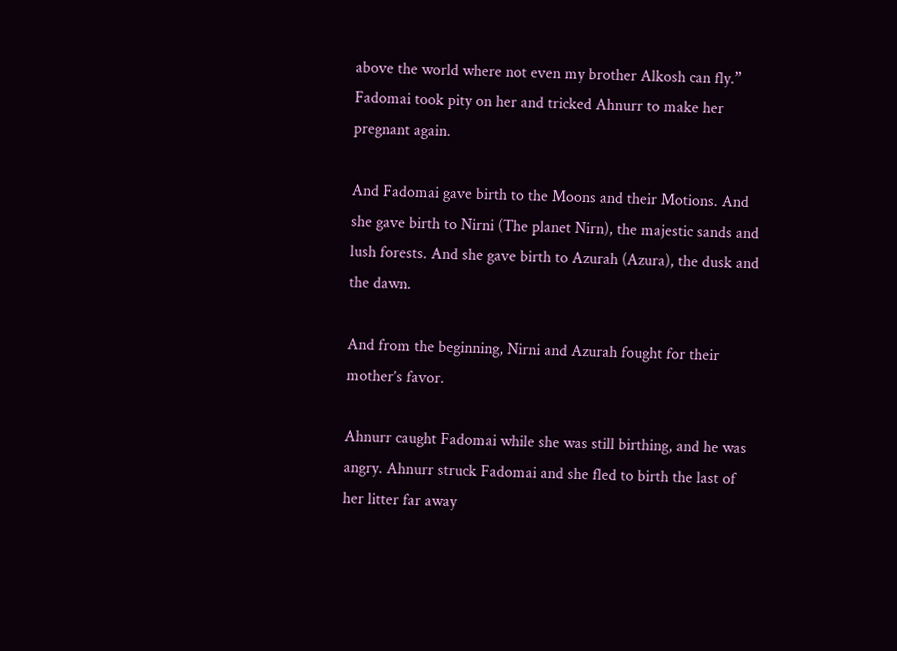above the world where not even my brother Alkosh can fly.” Fadomai took pity on her and tricked Ahnurr to make her pregnant again.

And Fadomai gave birth to the Moons and their Motions. And she gave birth to Nirni (The planet Nirn), the majestic sands and lush forests. And she gave birth to Azurah (Azura), the dusk and the dawn.

And from the beginning, Nirni and Azurah fought for their mother’s favor.

Ahnurr caught Fadomai while she was still birthing, and he was angry. Ahnurr struck Fadomai and she fled to birth the last of her litter far away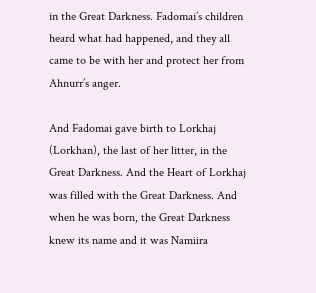in the Great Darkness. Fadomai’s children heard what had happened, and they all came to be with her and protect her from Ahnurr’s anger.

And Fadomai gave birth to Lorkhaj (Lorkhan), the last of her litter, in the Great Darkness. And the Heart of Lorkhaj was filled with the Great Darkness. And when he was born, the Great Darkness knew its name and it was Namiira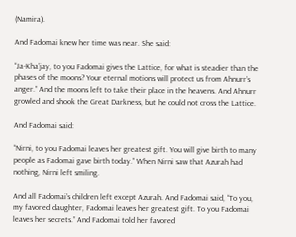(Namira).

And Fadomai knew her time was near. She said:

“Ja-Kha’jay, to you Fadomai gives the Lattice, for what is steadier than the phases of the moons? Your eternal motions will protect us from Ahnurr’s anger.” And the moons left to take their place in the heavens. And Ahnurr growled and shook the Great Darkness, but he could not cross the Lattice.

And Fadomai said:

“Nirni, to you Fadomai leaves her greatest gift. You will give birth to many people as Fadomai gave birth today.” When Nirni saw that Azurah had nothing, Nirni left smiling.

And all Fadomai’s children left except Azurah. And Fadomai said, “To you, my favored daughter, Fadomai leaves her greatest gift. To you Fadomai leaves her secrets.” And Fadomai told her favored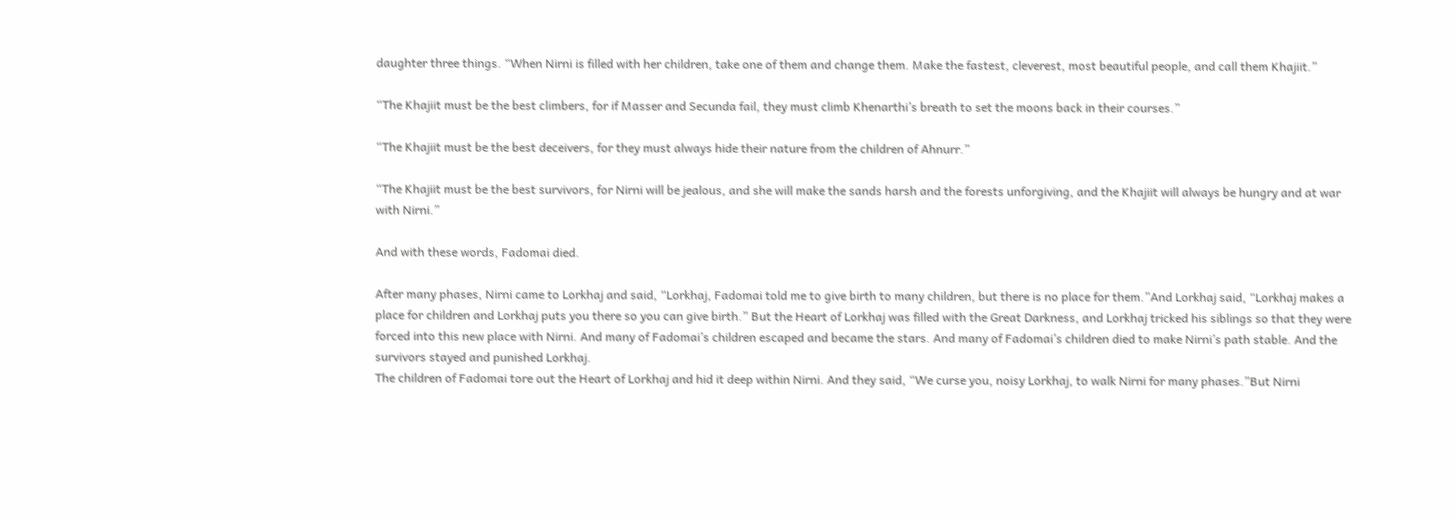daughter three things. “When Nirni is filled with her children, take one of them and change them. Make the fastest, cleverest, most beautiful people, and call them Khajiit.”

“The Khajiit must be the best climbers, for if Masser and Secunda fail, they must climb Khenarthi’s breath to set the moons back in their courses.”

“The Khajiit must be the best deceivers, for they must always hide their nature from the children of Ahnurr.”

“The Khajiit must be the best survivors, for Nirni will be jealous, and she will make the sands harsh and the forests unforgiving, and the Khajiit will always be hungry and at war with Nirni.”

And with these words, Fadomai died.

After many phases, Nirni came to Lorkhaj and said, “Lorkhaj, Fadomai told me to give birth to many children, but there is no place for them.”And Lorkhaj said, “Lorkhaj makes a place for children and Lorkhaj puts you there so you can give birth.” But the Heart of Lorkhaj was filled with the Great Darkness, and Lorkhaj tricked his siblings so that they were forced into this new place with Nirni. And many of Fadomai’s children escaped and became the stars. And many of Fadomai’s children died to make Nirni’s path stable. And the survivors stayed and punished Lorkhaj.
The children of Fadomai tore out the Heart of Lorkhaj and hid it deep within Nirni. And they said, “We curse you, noisy Lorkhaj, to walk Nirni for many phases.”But Nirni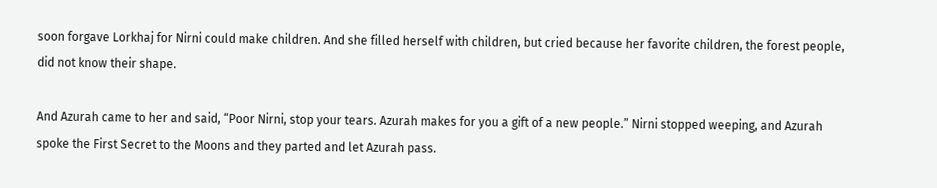soon forgave Lorkhaj for Nirni could make children. And she filled herself with children, but cried because her favorite children, the forest people, did not know their shape.

And Azurah came to her and said, “Poor Nirni, stop your tears. Azurah makes for you a gift of a new people.” Nirni stopped weeping, and Azurah spoke the First Secret to the Moons and they parted and let Azurah pass.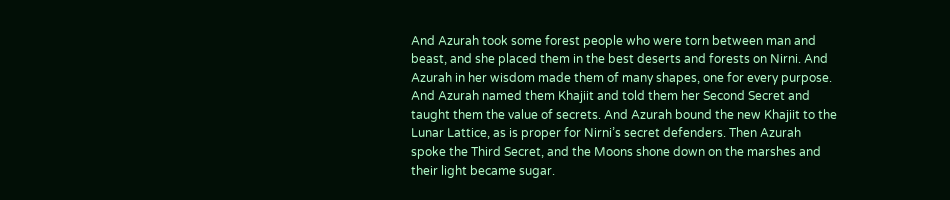And Azurah took some forest people who were torn between man and beast, and she placed them in the best deserts and forests on Nirni. And Azurah in her wisdom made them of many shapes, one for every purpose. And Azurah named them Khajiit and told them her Second Secret and taught them the value of secrets. And Azurah bound the new Khajiit to the Lunar Lattice, as is proper for Nirni’s secret defenders. Then Azurah spoke the Third Secret, and the Moons shone down on the marshes and their light became sugar.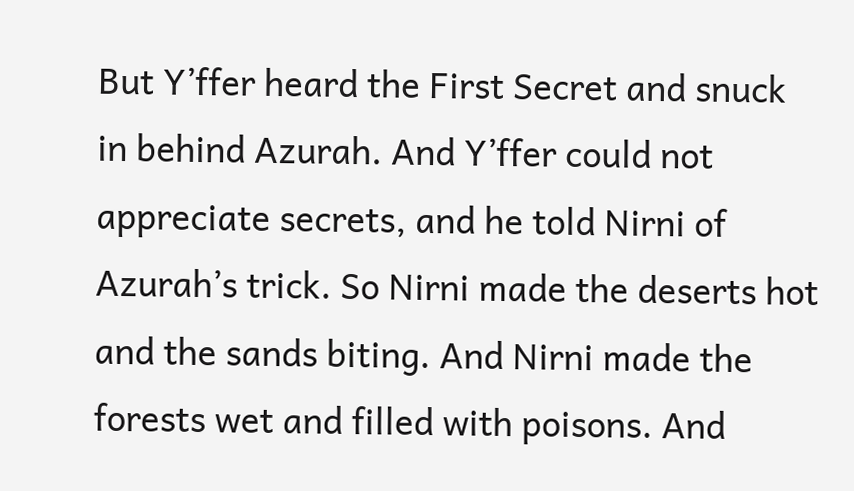But Y’ffer heard the First Secret and snuck in behind Azurah. And Y’ffer could not appreciate secrets, and he told Nirni of Azurah’s trick. So Nirni made the deserts hot and the sands biting. And Nirni made the forests wet and filled with poisons. And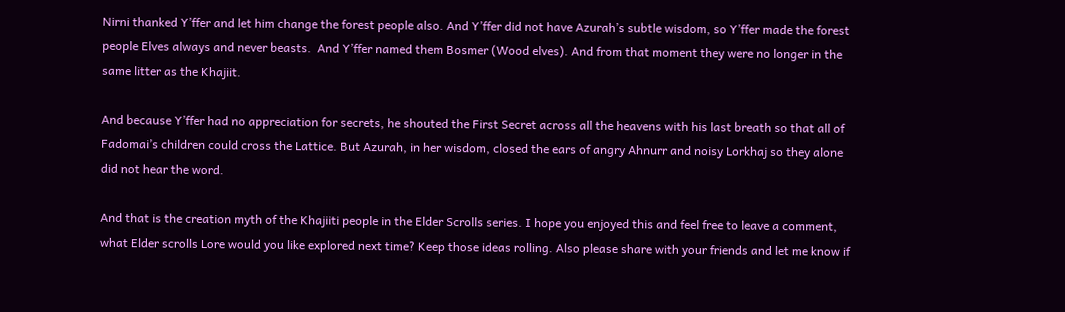Nirni thanked Y’ffer and let him change the forest people also. And Y’ffer did not have Azurah’s subtle wisdom, so Y’ffer made the forest people Elves always and never beasts.  And Y’ffer named them Bosmer (Wood elves). And from that moment they were no longer in the same litter as the Khajiit.

And because Y’ffer had no appreciation for secrets, he shouted the First Secret across all the heavens with his last breath so that all of Fadomai’s children could cross the Lattice. But Azurah, in her wisdom, closed the ears of angry Ahnurr and noisy Lorkhaj so they alone did not hear the word.

And that is the creation myth of the Khajiiti people in the Elder Scrolls series. I hope you enjoyed this and feel free to leave a comment, what Elder scrolls Lore would you like explored next time? Keep those ideas rolling. Also please share with your friends and let me know if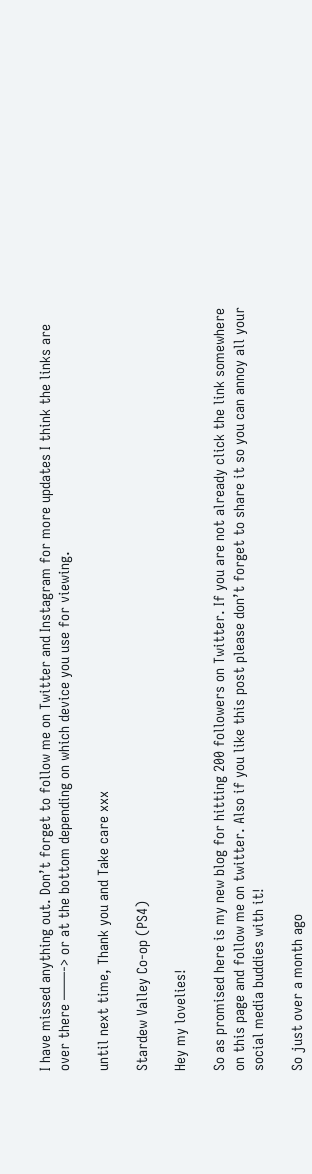I have missed anything out. Don’t forget to follow me on Twitter and Instagram for more updates I think the links are over there ——-> or at the bottom depending on which device you use for viewing.

until next time, Thank you and Take care xxx

Stardew Valley Co-op (PS4)

Hey my lovelies!

So as promised here is my new blog for hitting 200 followers on Twitter. If you are not already click the link somewhere on this page and follow me on twitter. Also if you like this post please don’t forget to share it so you can annoy all your social media buddies with it!

So just over a month ago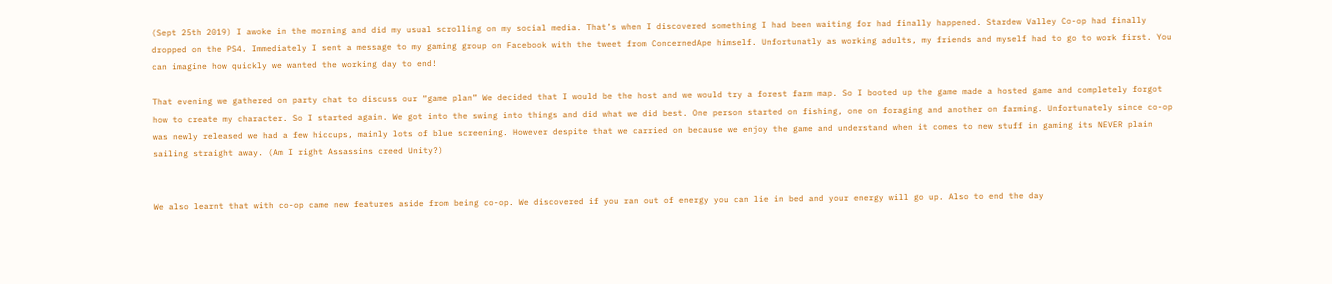(Sept 25th 2019) I awoke in the morning and did my usual scrolling on my social media. That’s when I discovered something I had been waiting for had finally happened. Stardew Valley Co-op had finally dropped on the PS4. Immediately I sent a message to my gaming group on Facebook with the tweet from ConcernedApe himself. Unfortunatly as working adults, my friends and myself had to go to work first. You can imagine how quickly we wanted the working day to end!

That evening we gathered on party chat to discuss our “game plan” We decided that I would be the host and we would try a forest farm map. So I booted up the game made a hosted game and completely forgot how to create my character. So I started again. We got into the swing into things and did what we did best. One person started on fishing, one on foraging and another on farming. Unfortunately since co-op was newly released we had a few hiccups, mainly lots of blue screening. However despite that we carried on because we enjoy the game and understand when it comes to new stuff in gaming its NEVER plain sailing straight away. (Am I right Assassins creed Unity?)


We also learnt that with co-op came new features aside from being co-op. We discovered if you ran out of energy you can lie in bed and your energy will go up. Also to end the day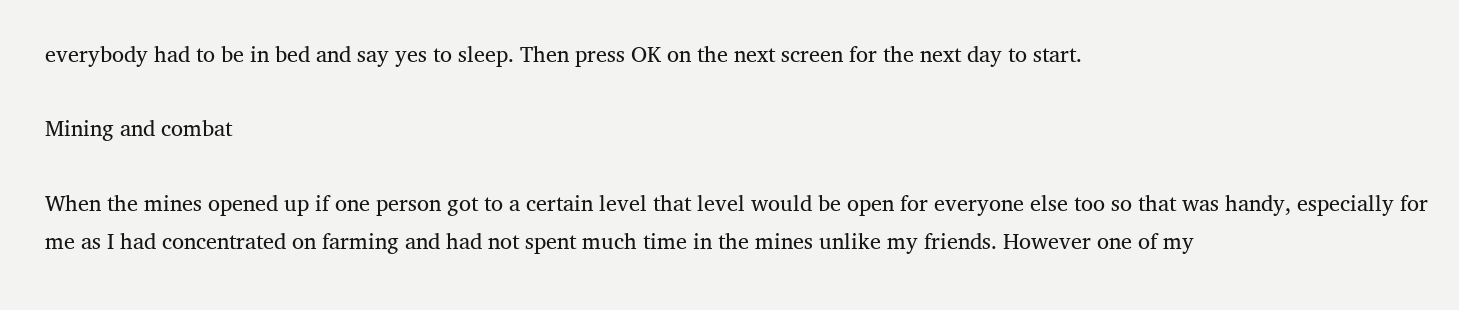everybody had to be in bed and say yes to sleep. Then press OK on the next screen for the next day to start.

Mining and combat

When the mines opened up if one person got to a certain level that level would be open for everyone else too so that was handy, especially for me as I had concentrated on farming and had not spent much time in the mines unlike my friends. However one of my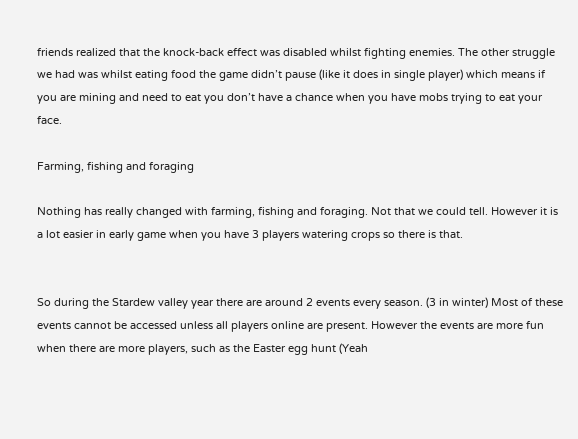friends realized that the knock-back effect was disabled whilst fighting enemies. The other struggle we had was whilst eating food the game didn’t pause (like it does in single player) which means if you are mining and need to eat you don’t have a chance when you have mobs trying to eat your face.

Farming, fishing and foraging

Nothing has really changed with farming, fishing and foraging. Not that we could tell. However it is a lot easier in early game when you have 3 players watering crops so there is that.


So during the Stardew valley year there are around 2 events every season. (3 in winter) Most of these events cannot be accessed unless all players online are present. However the events are more fun when there are more players, such as the Easter egg hunt (Yeah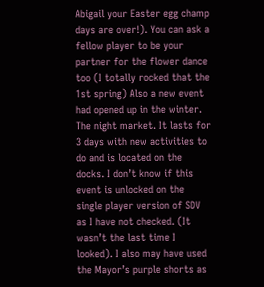Abigail your Easter egg champ days are over!). You can ask a fellow player to be your partner for the flower dance too (I totally rocked that the 1st spring) Also a new event had opened up in the winter. The night market. It lasts for 3 days with new activities to do and is located on the docks. I don’t know if this event is unlocked on the single player version of SDV as I have not checked. (It wasn’t the last time I looked). I also may have used the Mayor’s purple shorts as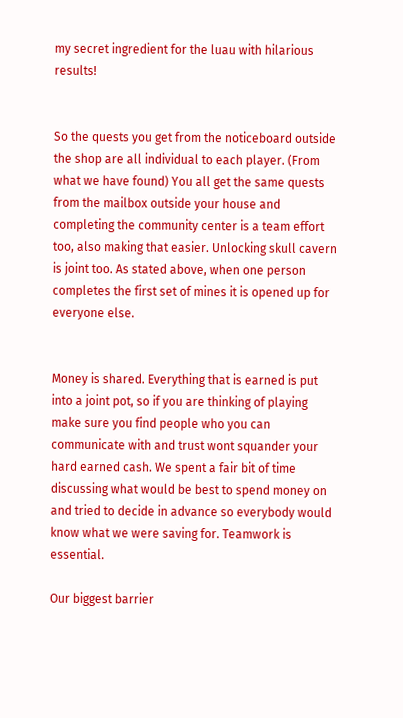my secret ingredient for the luau with hilarious results!


So the quests you get from the noticeboard outside the shop are all individual to each player. (From what we have found) You all get the same quests from the mailbox outside your house and completing the community center is a team effort too, also making that easier. Unlocking skull cavern is joint too. As stated above, when one person completes the first set of mines it is opened up for everyone else.


Money is shared. Everything that is earned is put into a joint pot, so if you are thinking of playing make sure you find people who you can communicate with and trust wont squander your hard earned cash. We spent a fair bit of time discussing what would be best to spend money on and tried to decide in advance so everybody would know what we were saving for. Teamwork is essential.

Our biggest barrier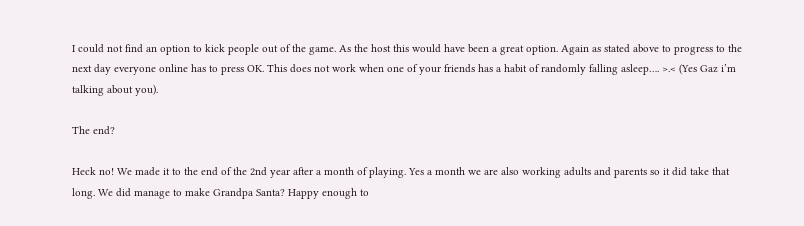I could not find an option to kick people out of the game. As the host this would have been a great option. Again as stated above to progress to the next day everyone online has to press OK. This does not work when one of your friends has a habit of randomly falling asleep…. >.< (Yes Gaz i’m talking about you).

The end?

Heck no! We made it to the end of the 2nd year after a month of playing. Yes a month we are also working adults and parents so it did take that long. We did manage to make Grandpa Santa? Happy enough to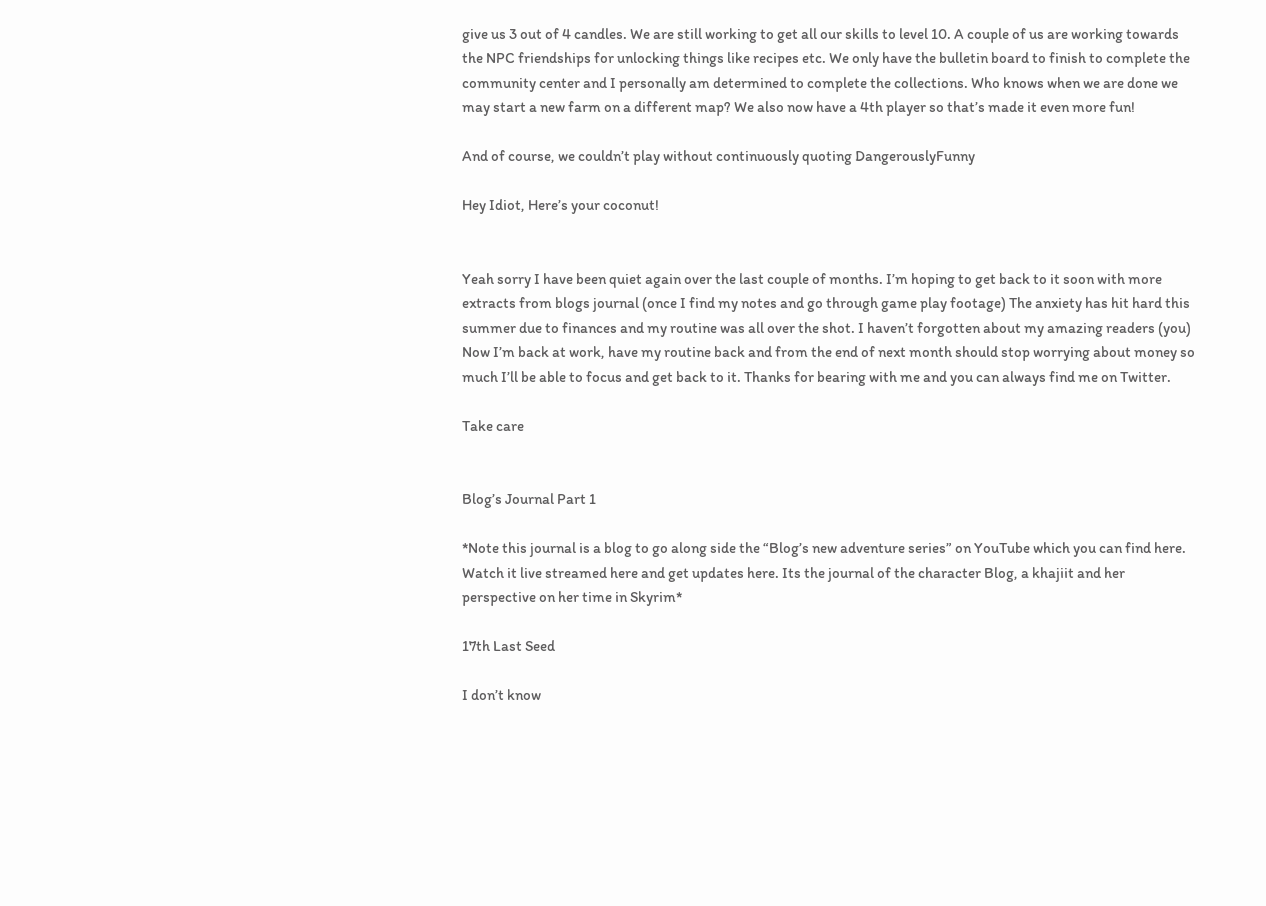give us 3 out of 4 candles. We are still working to get all our skills to level 10. A couple of us are working towards the NPC friendships for unlocking things like recipes etc. We only have the bulletin board to finish to complete the community center and I personally am determined to complete the collections. Who knows when we are done we may start a new farm on a different map? We also now have a 4th player so that’s made it even more fun!

And of course, we couldn’t play without continuously quoting DangerouslyFunny

Hey Idiot, Here’s your coconut!


Yeah sorry I have been quiet again over the last couple of months. I’m hoping to get back to it soon with more extracts from blogs journal (once I find my notes and go through game play footage) The anxiety has hit hard this summer due to finances and my routine was all over the shot. I haven’t forgotten about my amazing readers (you) Now I’m back at work, have my routine back and from the end of next month should stop worrying about money so much I’ll be able to focus and get back to it. Thanks for bearing with me and you can always find me on Twitter.

Take care


Blog’s Journal Part 1

*Note this journal is a blog to go along side the “Blog’s new adventure series” on YouTube which you can find here. Watch it live streamed here and get updates here. Its the journal of the character Blog, a khajiit and her perspective on her time in Skyrim*

17th Last Seed

I don’t know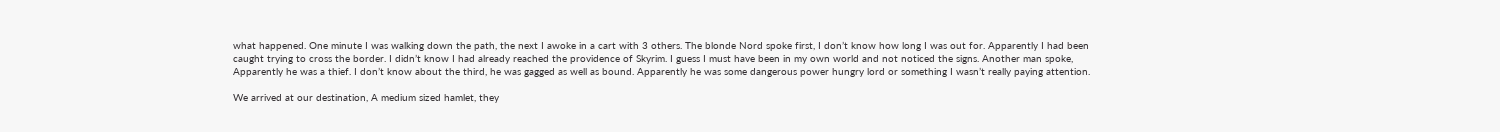what happened. One minute I was walking down the path, the next I awoke in a cart with 3 others. The blonde Nord spoke first, I don’t know how long I was out for. Apparently I had been caught trying to cross the border. I didn’t know I had already reached the providence of Skyrim. I guess I must have been in my own world and not noticed the signs. Another man spoke, Apparently he was a thief. I don’t know about the third, he was gagged as well as bound. Apparently he was some dangerous power hungry lord or something I wasn’t really paying attention.

We arrived at our destination, A medium sized hamlet, they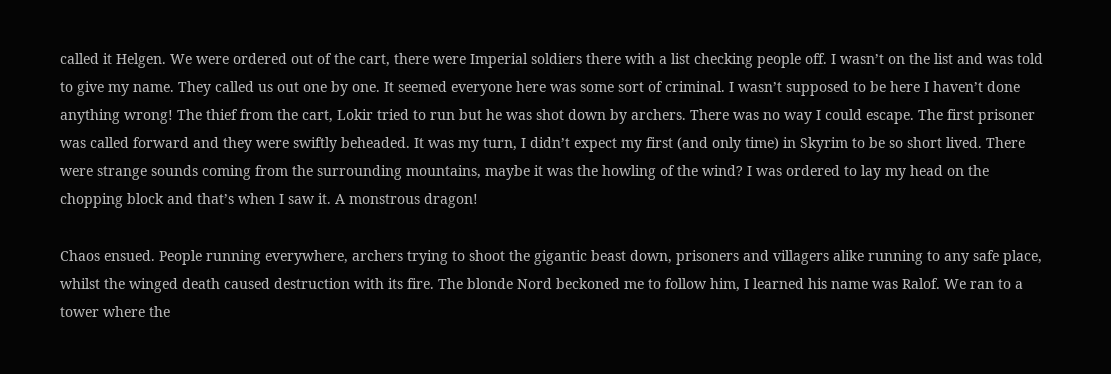called it Helgen. We were ordered out of the cart, there were Imperial soldiers there with a list checking people off. I wasn’t on the list and was told to give my name. They called us out one by one. It seemed everyone here was some sort of criminal. I wasn’t supposed to be here I haven’t done anything wrong! The thief from the cart, Lokir tried to run but he was shot down by archers. There was no way I could escape. The first prisoner was called forward and they were swiftly beheaded. It was my turn, I didn’t expect my first (and only time) in Skyrim to be so short lived. There were strange sounds coming from the surrounding mountains, maybe it was the howling of the wind? I was ordered to lay my head on the chopping block and that’s when I saw it. A monstrous dragon!

Chaos ensued. People running everywhere, archers trying to shoot the gigantic beast down, prisoners and villagers alike running to any safe place, whilst the winged death caused destruction with its fire. The blonde Nord beckoned me to follow him, I learned his name was Ralof. We ran to a tower where the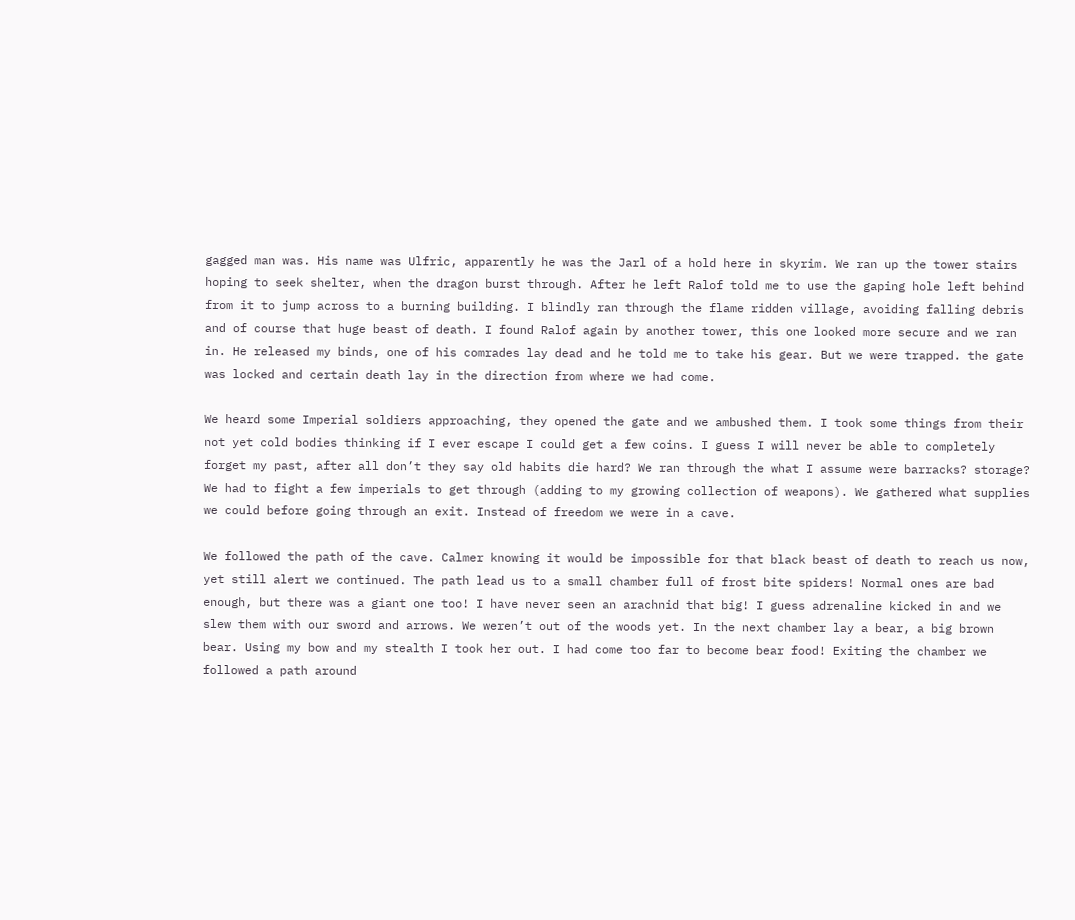gagged man was. His name was Ulfric, apparently he was the Jarl of a hold here in skyrim. We ran up the tower stairs hoping to seek shelter, when the dragon burst through. After he left Ralof told me to use the gaping hole left behind from it to jump across to a burning building. I blindly ran through the flame ridden village, avoiding falling debris and of course that huge beast of death. I found Ralof again by another tower, this one looked more secure and we ran in. He released my binds, one of his comrades lay dead and he told me to take his gear. But we were trapped. the gate was locked and certain death lay in the direction from where we had come.

We heard some Imperial soldiers approaching, they opened the gate and we ambushed them. I took some things from their not yet cold bodies thinking if I ever escape I could get a few coins. I guess I will never be able to completely forget my past, after all don’t they say old habits die hard? We ran through the what I assume were barracks? storage? We had to fight a few imperials to get through (adding to my growing collection of weapons). We gathered what supplies we could before going through an exit. Instead of freedom we were in a cave.

We followed the path of the cave. Calmer knowing it would be impossible for that black beast of death to reach us now, yet still alert we continued. The path lead us to a small chamber full of frost bite spiders! Normal ones are bad enough, but there was a giant one too! I have never seen an arachnid that big! I guess adrenaline kicked in and we slew them with our sword and arrows. We weren’t out of the woods yet. In the next chamber lay a bear, a big brown bear. Using my bow and my stealth I took her out. I had come too far to become bear food! Exiting the chamber we followed a path around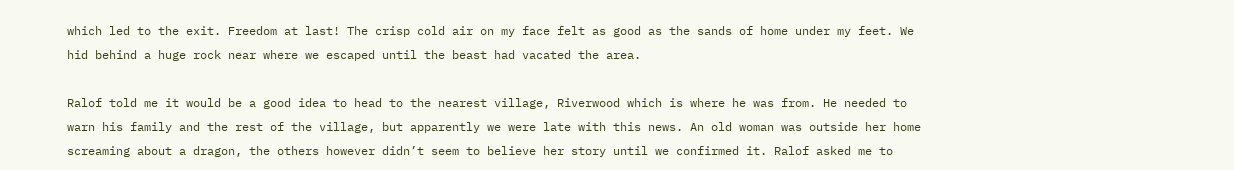which led to the exit. Freedom at last! The crisp cold air on my face felt as good as the sands of home under my feet. We hid behind a huge rock near where we escaped until the beast had vacated the area.

Ralof told me it would be a good idea to head to the nearest village, Riverwood which is where he was from. He needed to warn his family and the rest of the village, but apparently we were late with this news. An old woman was outside her home screaming about a dragon, the others however didn’t seem to believe her story until we confirmed it. Ralof asked me to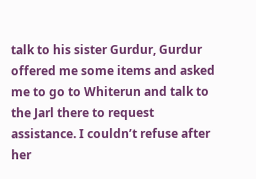talk to his sister Gurdur, Gurdur offered me some items and asked me to go to Whiterun and talk to the Jarl there to request assistance. I couldn’t refuse after her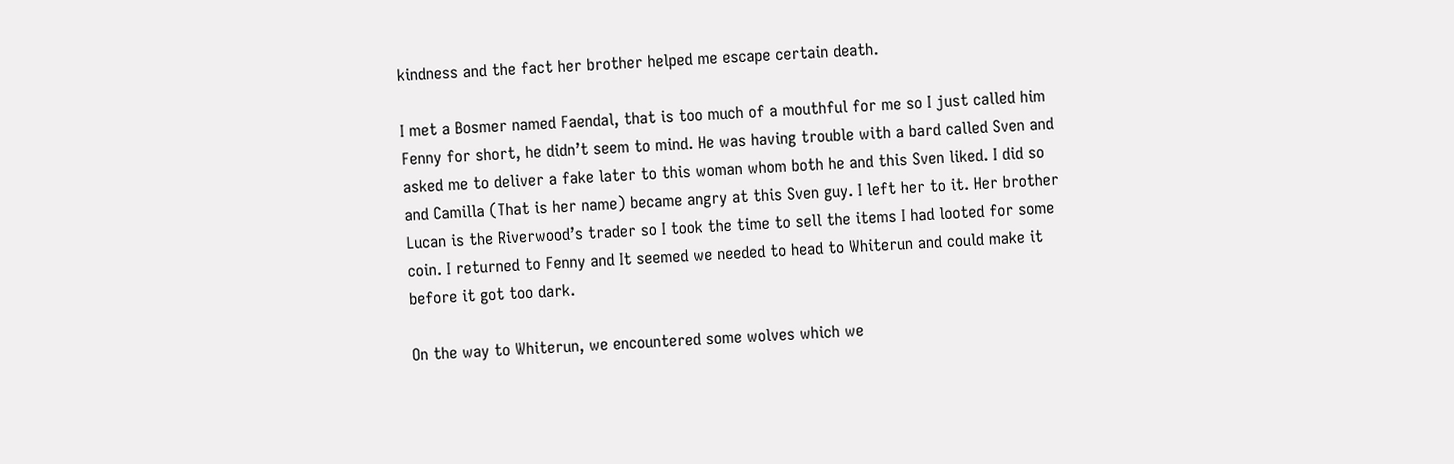kindness and the fact her brother helped me escape certain death.

I met a Bosmer named Faendal, that is too much of a mouthful for me so I just called him Fenny for short, he didn’t seem to mind. He was having trouble with a bard called Sven and asked me to deliver a fake later to this woman whom both he and this Sven liked. I did so and Camilla (That is her name) became angry at this Sven guy. I left her to it. Her brother Lucan is the Riverwood’s trader so I took the time to sell the items I had looted for some coin. I returned to Fenny and It seemed we needed to head to Whiterun and could make it before it got too dark.

On the way to Whiterun, we encountered some wolves which we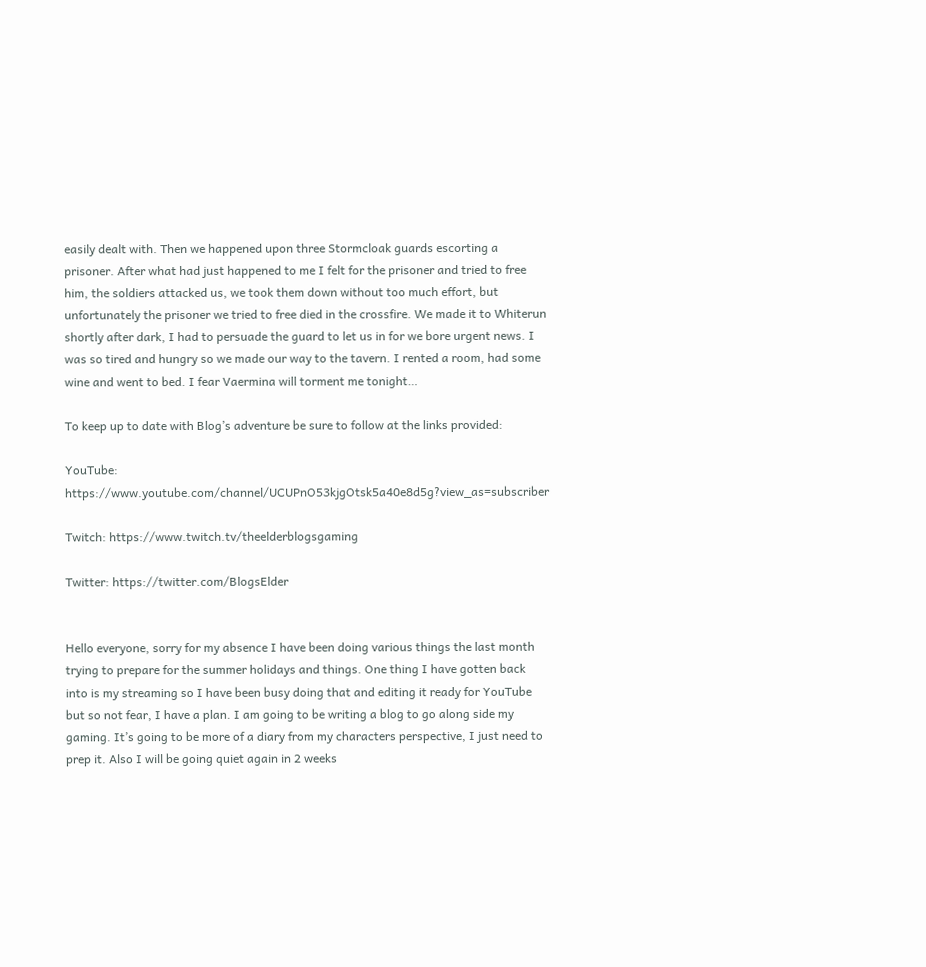easily dealt with. Then we happened upon three Stormcloak guards escorting a prisoner. After what had just happened to me I felt for the prisoner and tried to free him, the soldiers attacked us, we took them down without too much effort, but unfortunately the prisoner we tried to free died in the crossfire. We made it to Whiterun shortly after dark, I had to persuade the guard to let us in for we bore urgent news. I was so tired and hungry so we made our way to the tavern. I rented a room, had some wine and went to bed. I fear Vaermina will torment me tonight…

To keep up to date with Blog’s adventure be sure to follow at the links provided:

YouTube: https://www.youtube.com/channel/UCUPnO53kjgOtsk5a40e8d5g?view_as=subscriber

Twitch: https://www.twitch.tv/theelderblogsgaming

Twitter: https://twitter.com/BlogsElder


Hello everyone, sorry for my absence I have been doing various things the last month trying to prepare for the summer holidays and things. One thing I have gotten back into is my streaming so I have been busy doing that and editing it ready for YouTube but so not fear, I have a plan. I am going to be writing a blog to go along side my gaming. It’s going to be more of a diary from my characters perspective, I just need to prep it. Also I will be going quiet again in 2 weeks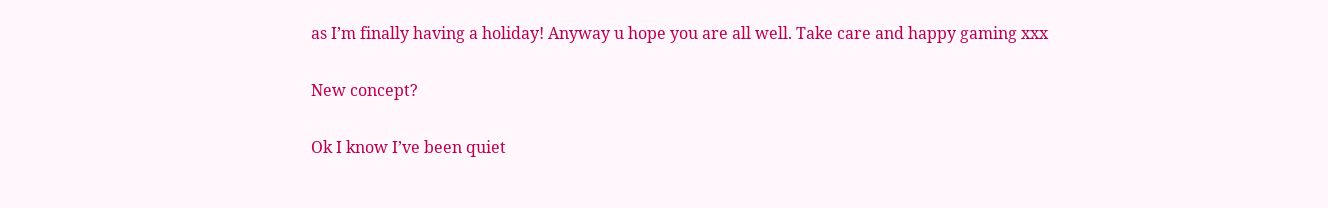as I’m finally having a holiday! Anyway u hope you are all well. Take care and happy gaming xxx

New concept?

Ok I know I’ve been quiet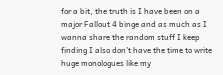for a bit, the truth is I have been on a major Fallout 4 binge and as much as I wanna share the random stuff I keep finding I also don’t have the time to write huge monologues like my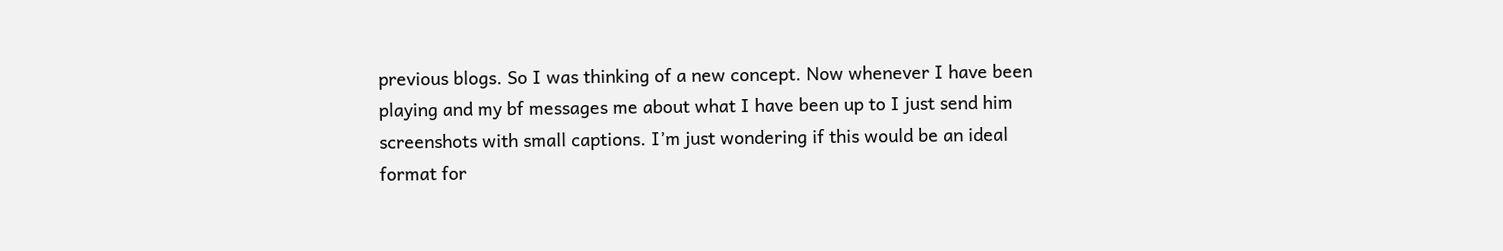previous blogs. So I was thinking of a new concept. Now whenever I have been playing and my bf messages me about what I have been up to I just send him screenshots with small captions. I’m just wondering if this would be an ideal format for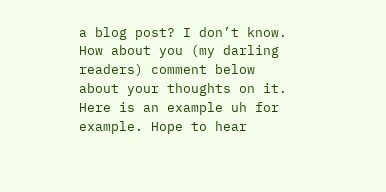a blog post? I don’t know. How about you (my darling readers) comment below about your thoughts on it. Here is an example uh for example. Hope to hear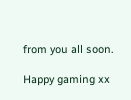from you all soon.

Happy gaming xx